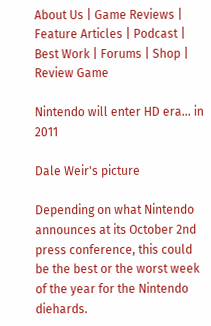About Us | Game Reviews | Feature Articles | Podcast | Best Work | Forums | Shop | Review Game

Nintendo will enter HD era... in 2011

Dale Weir's picture

Depending on what Nintendo announces at its October 2nd press conference, this could be the best or the worst week of the year for the Nintendo diehards.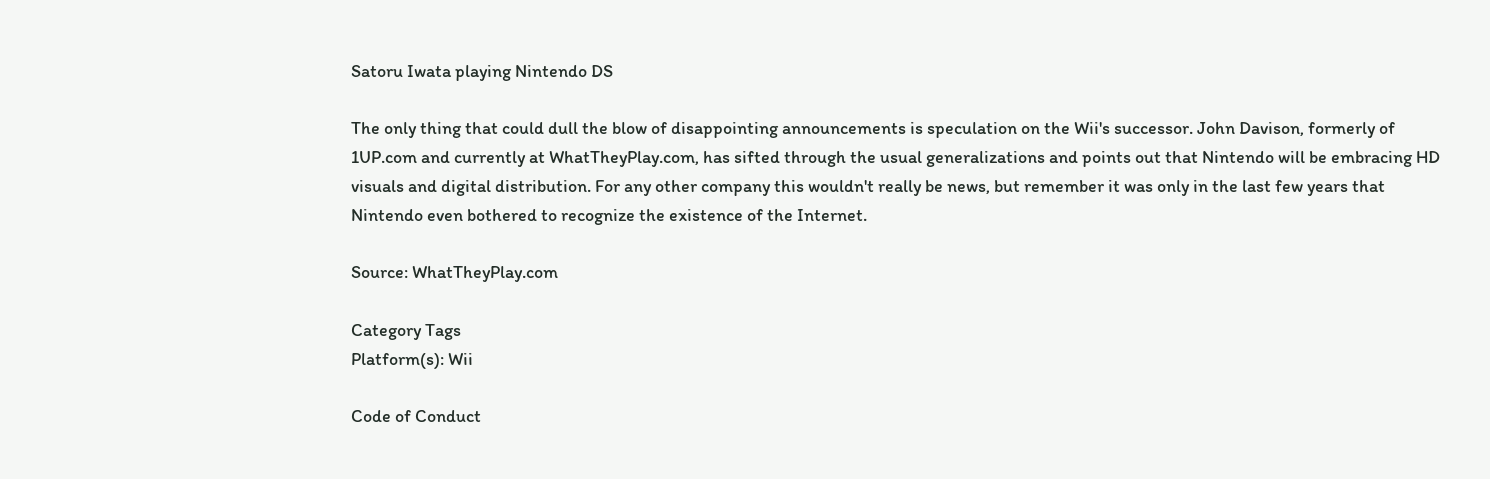Satoru Iwata playing Nintendo DS

The only thing that could dull the blow of disappointing announcements is speculation on the Wii's successor. John Davison, formerly of 1UP.com and currently at WhatTheyPlay.com, has sifted through the usual generalizations and points out that Nintendo will be embracing HD visuals and digital distribution. For any other company this wouldn't really be news, but remember it was only in the last few years that Nintendo even bothered to recognize the existence of the Internet.

Source: WhatTheyPlay.com

Category Tags
Platform(s): Wii

Code of Conduct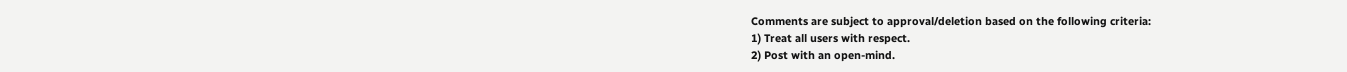Comments are subject to approval/deletion based on the following criteria:
1) Treat all users with respect.
2) Post with an open-mind.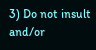3) Do not insult and/or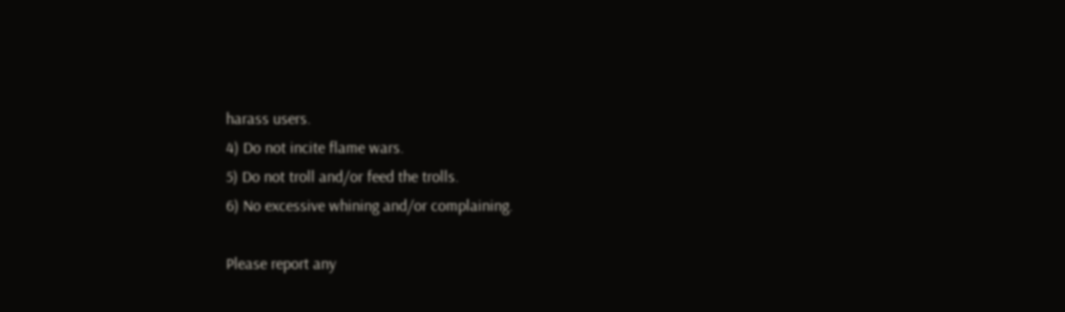harass users.
4) Do not incite flame wars.
5) Do not troll and/or feed the trolls.
6) No excessive whining and/or complaining.

Please report any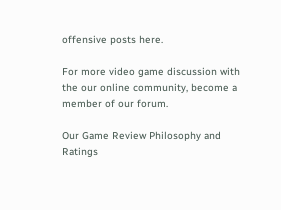offensive posts here.

For more video game discussion with the our online community, become a member of our forum.

Our Game Review Philosophy and Ratings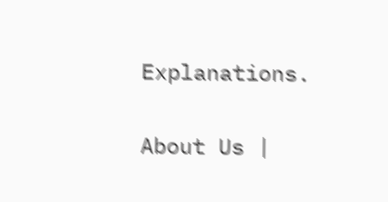Explanations.

About Us |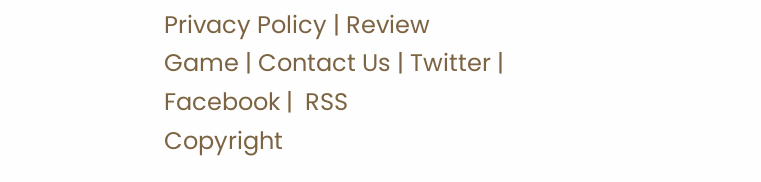Privacy Policy | Review Game | Contact Us | Twitter | Facebook |  RSS
Copyright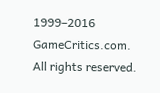1999–2016 GameCritics.com. All rights reserved.